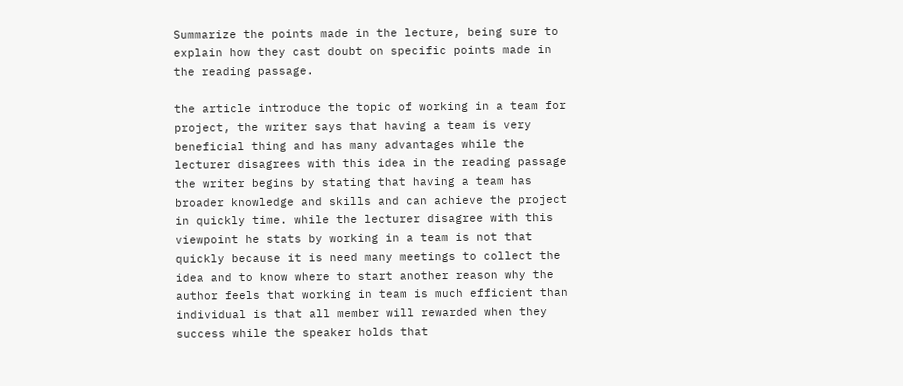Summarize the points made in the lecture, being sure to explain how they cast doubt on specific points made in the reading passage.

the article introduce the topic of working in a team for project, the writer says that having a team is very beneficial thing and has many advantages while the lecturer disagrees with this idea in the reading passage the writer begins by stating that having a team has broader knowledge and skills and can achieve the project in quickly time. while the lecturer disagree with this viewpoint he stats by working in a team is not that quickly because it is need many meetings to collect the idea and to know where to start another reason why the author feels that working in team is much efficient than individual is that all member will rewarded when they success while the speaker holds that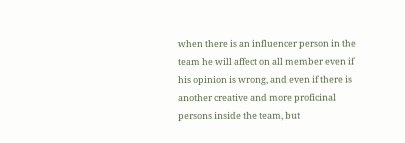when there is an influencer person in the team he will affect on all member even if his opinion is wrong, and even if there is another creative and more proficinal persons inside the team, but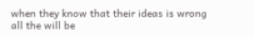when they know that their ideas is wrong all the will be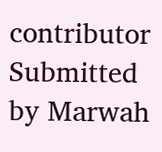contributor
Submitted by Marwah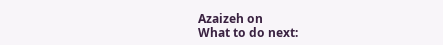Azaizeh on
What to do next: